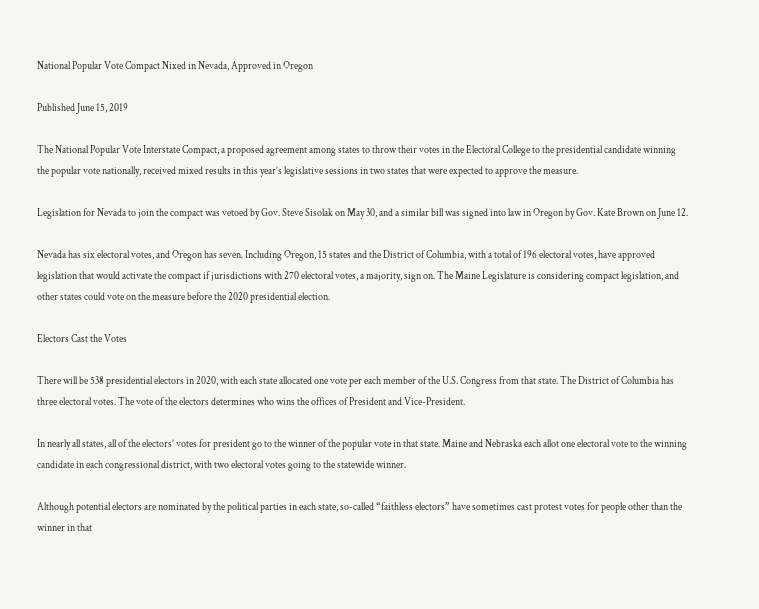National Popular Vote Compact Nixed in Nevada, Approved in Oregon

Published June 15, 2019

The National Popular Vote Interstate Compact, a proposed agreement among states to throw their votes in the Electoral College to the presidential candidate winning the popular vote nationally, received mixed results in this year’s legislative sessions in two states that were expected to approve the measure.

Legislation for Nevada to join the compact was vetoed by Gov. Steve Sisolak on May 30, and a similar bill was signed into law in Oregon by Gov. Kate Brown on June 12.

Nevada has six electoral votes, and Oregon has seven. Including Oregon, 15 states and the District of Columbia, with a total of 196 electoral votes, have approved legislation that would activate the compact if jurisdictions with 270 electoral votes, a majority, sign on. The Maine Legislature is considering compact legislation, and other states could vote on the measure before the 2020 presidential election.

Electors Cast the Votes

There will be 538 presidential electors in 2020, with each state allocated one vote per each member of the U.S. Congress from that state. The District of Columbia has three electoral votes. The vote of the electors determines who wins the offices of President and Vice-President.

In nearly all states, all of the electors’ votes for president go to the winner of the popular vote in that state. Maine and Nebraska each allot one electoral vote to the winning candidate in each congressional district, with two electoral votes going to the statewide winner.

Although potential electors are nominated by the political parties in each state, so-called “faithless electors” have sometimes cast protest votes for people other than the winner in that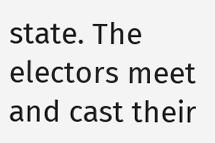state. The electors meet and cast their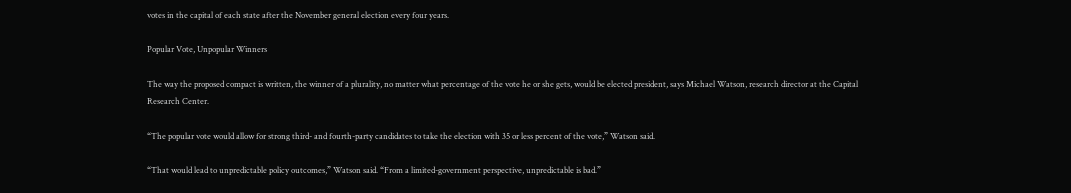votes in the capital of each state after the November general election every four years.

Popular Vote, Unpopular Winners

The way the proposed compact is written, the winner of a plurality, no matter what percentage of the vote he or she gets, would be elected president, says Michael Watson, research director at the Capital Research Center.

“The popular vote would allow for strong third- and fourth-party candidates to take the election with 35 or less percent of the vote,” Watson said.

“That would lead to unpredictable policy outcomes,” Watson said. “From a limited-government perspective, unpredictable is bad.”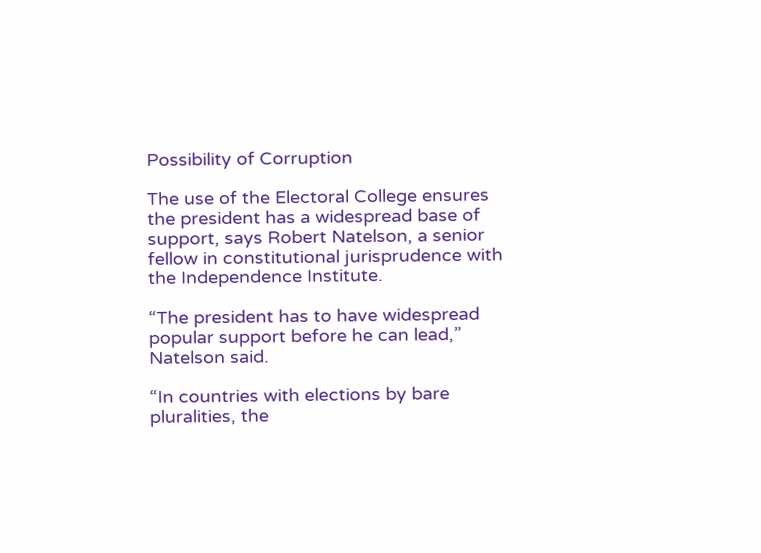Possibility of Corruption

The use of the Electoral College ensures the president has a widespread base of support, says Robert Natelson, a senior fellow in constitutional jurisprudence with the Independence Institute.

“The president has to have widespread popular support before he can lead,” Natelson said.

“In countries with elections by bare pluralities, the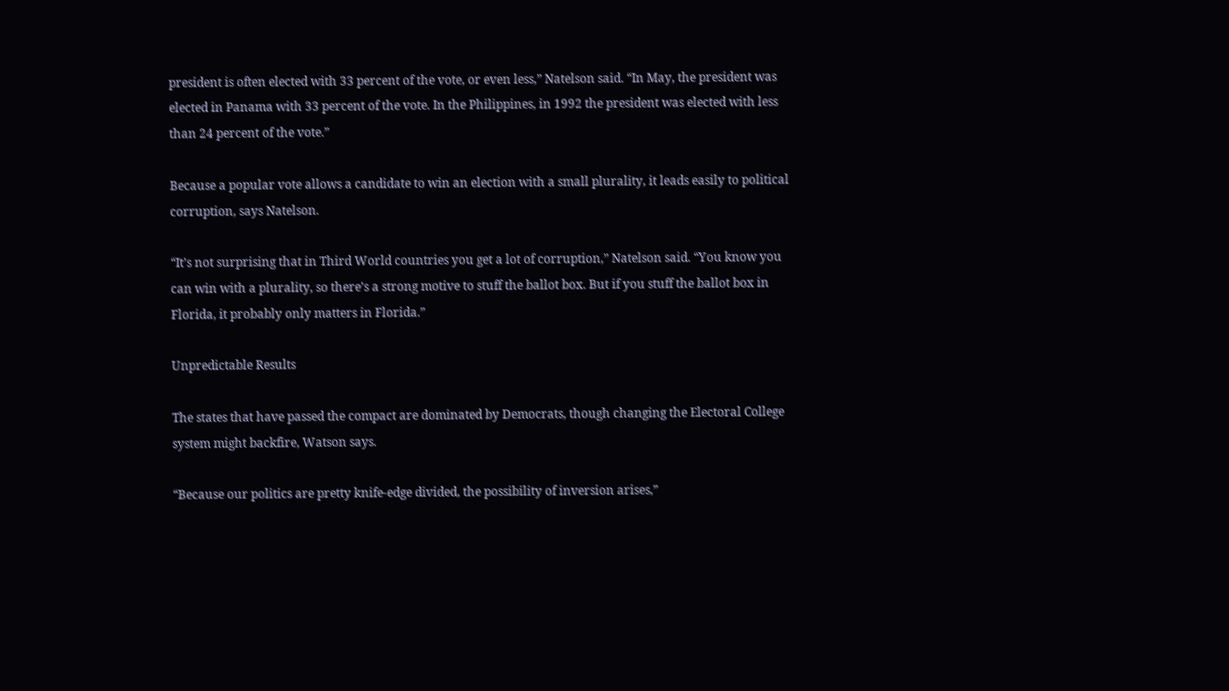president is often elected with 33 percent of the vote, or even less,” Natelson said. “In May, the president was elected in Panama with 33 percent of the vote. In the Philippines, in 1992 the president was elected with less than 24 percent of the vote.”

Because a popular vote allows a candidate to win an election with a small plurality, it leads easily to political corruption, says Natelson.

“It’s not surprising that in Third World countries you get a lot of corruption,” Natelson said. “You know you can win with a plurality, so there’s a strong motive to stuff the ballot box. But if you stuff the ballot box in Florida, it probably only matters in Florida.”

Unpredictable Results

The states that have passed the compact are dominated by Democrats, though changing the Electoral College system might backfire, Watson says.

“Because our politics are pretty knife-edge divided, the possibility of inversion arises,”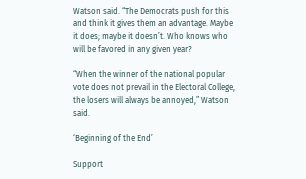Watson said. “The Democrats push for this and think it gives them an advantage. Maybe it does; maybe it doesn’t. Who knows who will be favored in any given year?

“When the winner of the national popular vote does not prevail in the Electoral College, the losers will always be annoyed,” Watson said.

‘Beginning of the End’

Support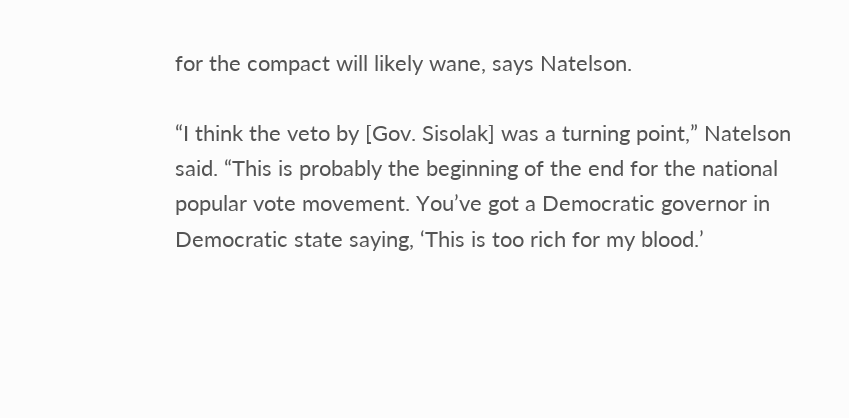for the compact will likely wane, says Natelson.

“I think the veto by [Gov. Sisolak] was a turning point,” Natelson said. “This is probably the beginning of the end for the national popular vote movement. You’ve got a Democratic governor in Democratic state saying, ‘This is too rich for my blood.’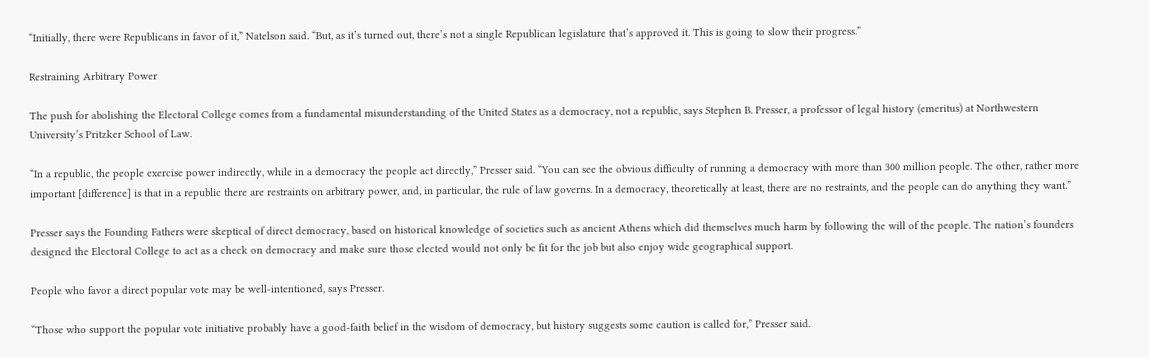“Initially, there were Republicans in favor of it,” Natelson said. “But, as it’s turned out, there’s not a single Republican legislature that’s approved it. This is going to slow their progress.”

Restraining Arbitrary Power

The push for abolishing the Electoral College comes from a fundamental misunderstanding of the United States as a democracy, not a republic, says Stephen B. Presser, a professor of legal history (emeritus) at Northwestern University’s Pritzker School of Law.

“In a republic, the people exercise power indirectly, while in a democracy the people act directly,” Presser said. “You can see the obvious difficulty of running a democracy with more than 300 million people. The other, rather more important [difference] is that in a republic there are restraints on arbitrary power, and, in particular, the rule of law governs. In a democracy, theoretically at least, there are no restraints, and the people can do anything they want.”

Presser says the Founding Fathers were skeptical of direct democracy, based on historical knowledge of societies such as ancient Athens which did themselves much harm by following the will of the people. The nation’s founders designed the Electoral College to act as a check on democracy and make sure those elected would not only be fit for the job but also enjoy wide geographical support.

People who favor a direct popular vote may be well-intentioned, says Presser.

“Those who support the popular vote initiative probably have a good-faith belief in the wisdom of democracy, but history suggests some caution is called for,” Presser said.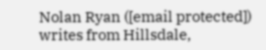Nolan Ryan ([email protected]) writes from Hillsdale,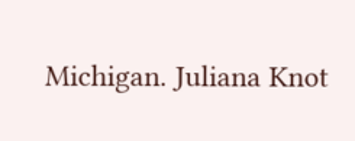Michigan. Juliana Knot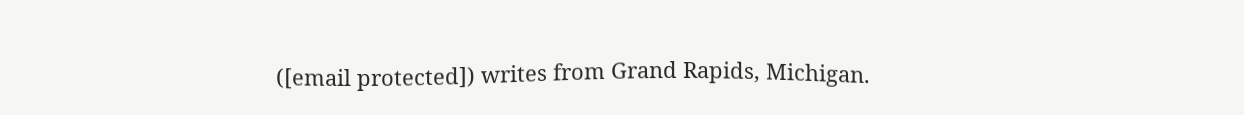([email protected]) writes from Grand Rapids, Michigan.